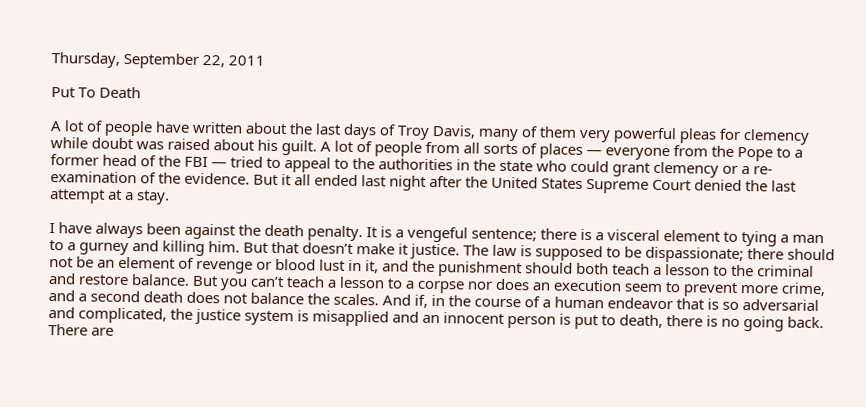Thursday, September 22, 2011

Put To Death

A lot of people have written about the last days of Troy Davis, many of them very powerful pleas for clemency while doubt was raised about his guilt. A lot of people from all sorts of places — everyone from the Pope to a former head of the FBI — tried to appeal to the authorities in the state who could grant clemency or a re-examination of the evidence. But it all ended last night after the United States Supreme Court denied the last attempt at a stay.

I have always been against the death penalty. It is a vengeful sentence; there is a visceral element to tying a man to a gurney and killing him. But that doesn’t make it justice. The law is supposed to be dispassionate; there should not be an element of revenge or blood lust in it, and the punishment should both teach a lesson to the criminal and restore balance. But you can’t teach a lesson to a corpse nor does an execution seem to prevent more crime, and a second death does not balance the scales. And if, in the course of a human endeavor that is so adversarial and complicated, the justice system is misapplied and an innocent person is put to death, there is no going back. There are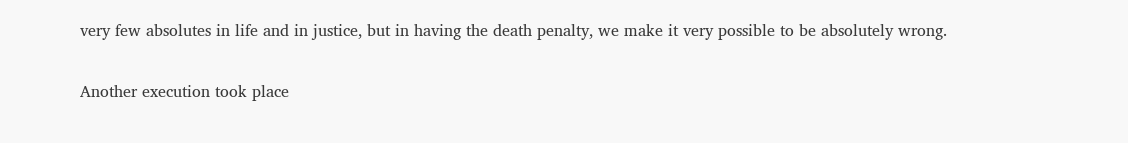very few absolutes in life and in justice, but in having the death penalty, we make it very possible to be absolutely wrong.

Another execution took place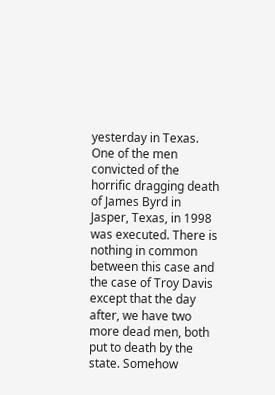yesterday in Texas. One of the men convicted of the horrific dragging death of James Byrd in Jasper, Texas, in 1998 was executed. There is nothing in common between this case and the case of Troy Davis except that the day after, we have two more dead men, both put to death by the state. Somehow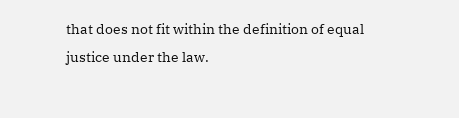that does not fit within the definition of equal justice under the law.